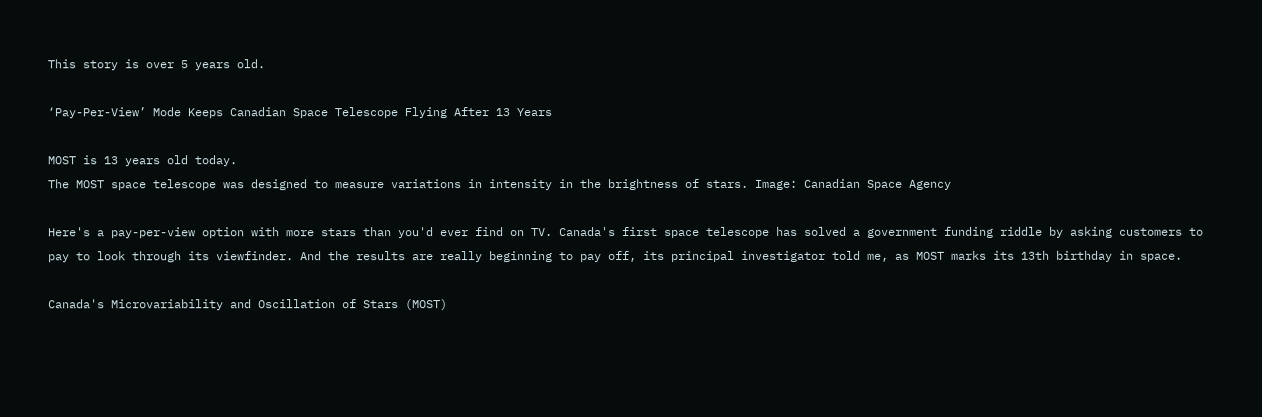This story is over 5 years old.

‘Pay-Per-View’ Mode Keeps Canadian Space Telescope Flying After 13 Years

MOST is 13 years old today.
The MOST space telescope was designed to measure variations in intensity in the brightness of stars. Image: Canadian Space Agency

Here's a pay-per-view option with more stars than you'd ever find on TV. Canada's first space telescope has solved a government funding riddle by asking customers to pay to look through its viewfinder. And the results are really beginning to pay off, its principal investigator told me, as MOST marks its 13th birthday in space.

Canada's Microvariability and Oscillation of Stars (MOST)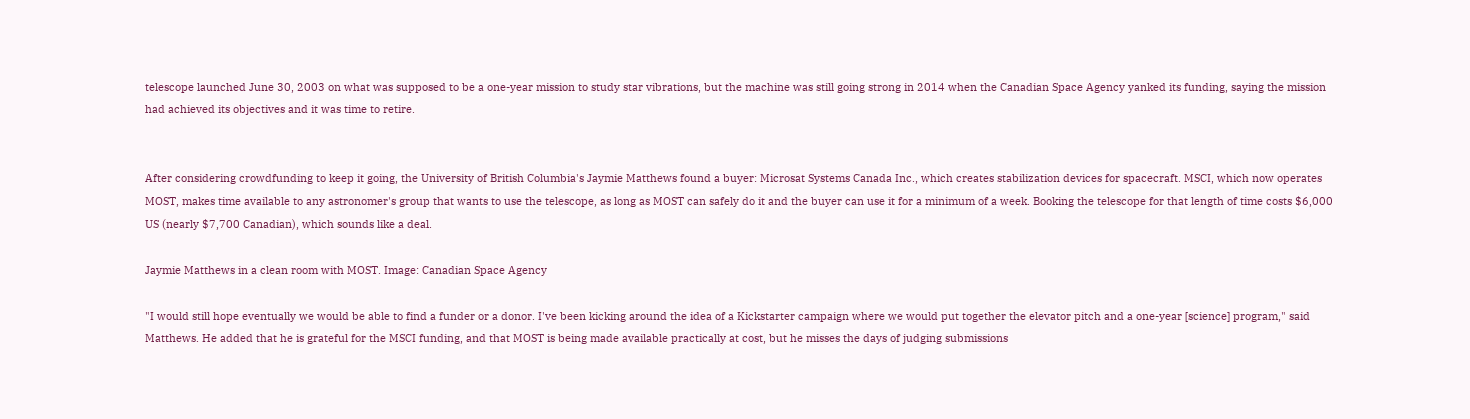telescope launched June 30, 2003 on what was supposed to be a one-year mission to study star vibrations, but the machine was still going strong in 2014 when the Canadian Space Agency yanked its funding, saying the mission had achieved its objectives and it was time to retire.


After considering crowdfunding to keep it going, the University of British Columbia's Jaymie Matthews found a buyer: Microsat Systems Canada Inc., which creates stabilization devices for spacecraft. MSCI, which now operates MOST, makes time available to any astronomer's group that wants to use the telescope, as long as MOST can safely do it and the buyer can use it for a minimum of a week. Booking the telescope for that length of time costs $6,000 US (nearly $7,700 Canadian), which sounds like a deal.

Jaymie Matthews in a clean room with MOST. Image: Canadian Space Agency

"I would still hope eventually we would be able to find a funder or a donor. I've been kicking around the idea of a Kickstarter campaign where we would put together the elevator pitch and a one-year [science] program," said Matthews. He added that he is grateful for the MSCI funding, and that MOST is being made available practically at cost, but he misses the days of judging submissions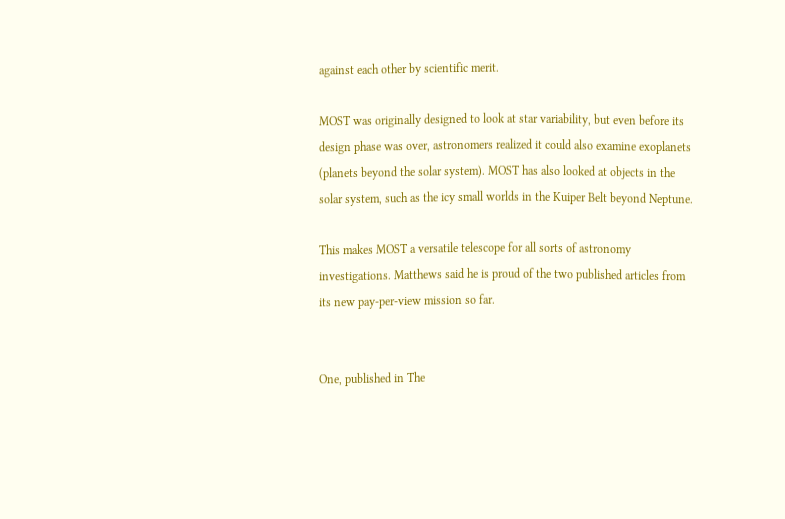against each other by scientific merit.

MOST was originally designed to look at star variability, but even before its design phase was over, astronomers realized it could also examine exoplanets (planets beyond the solar system). MOST has also looked at objects in the solar system, such as the icy small worlds in the Kuiper Belt beyond Neptune.

This makes MOST a versatile telescope for all sorts of astronomy investigations. Matthews said he is proud of the two published articles from its new pay-per-view mission so far.


One, published in The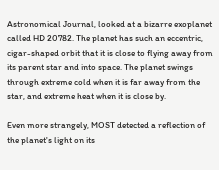Astronomical Journal, looked at a bizarre exoplanet called HD 20782. The planet has such an eccentric, cigar-shaped orbit that it is close to flying away from its parent star and into space. The planet swings through extreme cold when it is far away from the star, and extreme heat when it is close by.

Even more strangely, MOST detected a reflection of the planet's light on its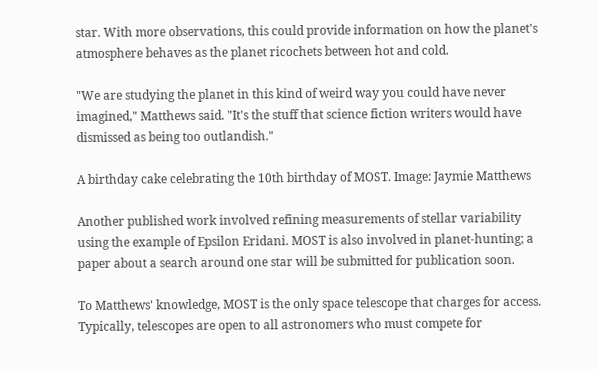star. With more observations, this could provide information on how the planet's atmosphere behaves as the planet ricochets between hot and cold.

"We are studying the planet in this kind of weird way you could have never imagined," Matthews said. "It's the stuff that science fiction writers would have dismissed as being too outlandish."

A birthday cake celebrating the 10th birthday of MOST. Image: Jaymie Matthews

Another published work involved refining measurements of stellar variability using the example of Epsilon Eridani. MOST is also involved in planet-hunting; a paper about a search around one star will be submitted for publication soon.

To Matthews' knowledge, MOST is the only space telescope that charges for access. Typically, telescopes are open to all astronomers who must compete for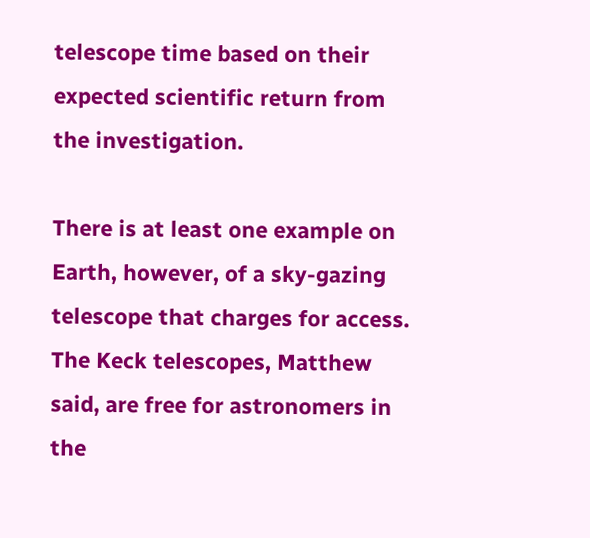telescope time based on their expected scientific return from the investigation.

There is at least one example on Earth, however, of a sky-gazing telescope that charges for access. The Keck telescopes, Matthew said, are free for astronomers in the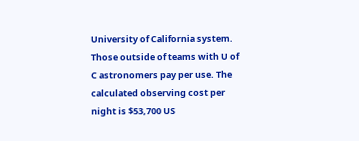University of California system. Those outside of teams with U of C astronomers pay per use. The calculated observing cost per night is $53,700 US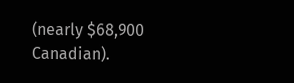(nearly $68,900 Canadian).